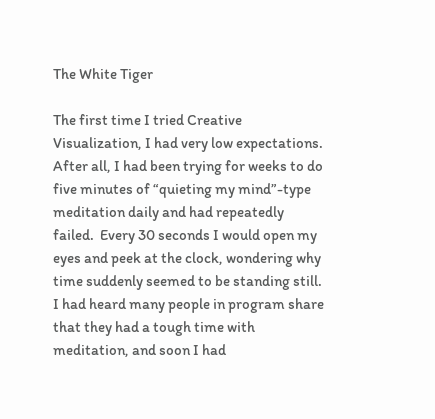The White Tiger

The first time I tried Creative Visualization, I had very low expectations.  After all, I had been trying for weeks to do five minutes of “quieting my mind”-type meditation daily and had repeatedly failed.  Every 30 seconds I would open my eyes and peek at the clock, wondering why time suddenly seemed to be standing still.  I had heard many people in program share that they had a tough time with meditation, and soon I had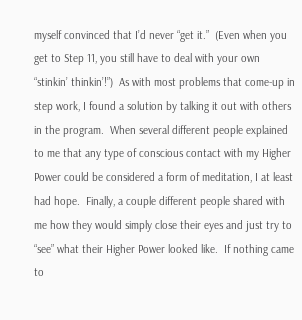myself convinced that I’d never “get it.”  (Even when you get to Step 11, you still have to deal with your own “stinkin’ thinkin’!”)  As with most problems that come-up in step work, I found a solution by talking it out with others in the program.  When several different people explained to me that any type of conscious contact with my Higher Power could be considered a form of meditation, I at least had hope.  Finally, a couple different people shared with me how they would simply close their eyes and just try to “see” what their Higher Power looked like.  If nothing came to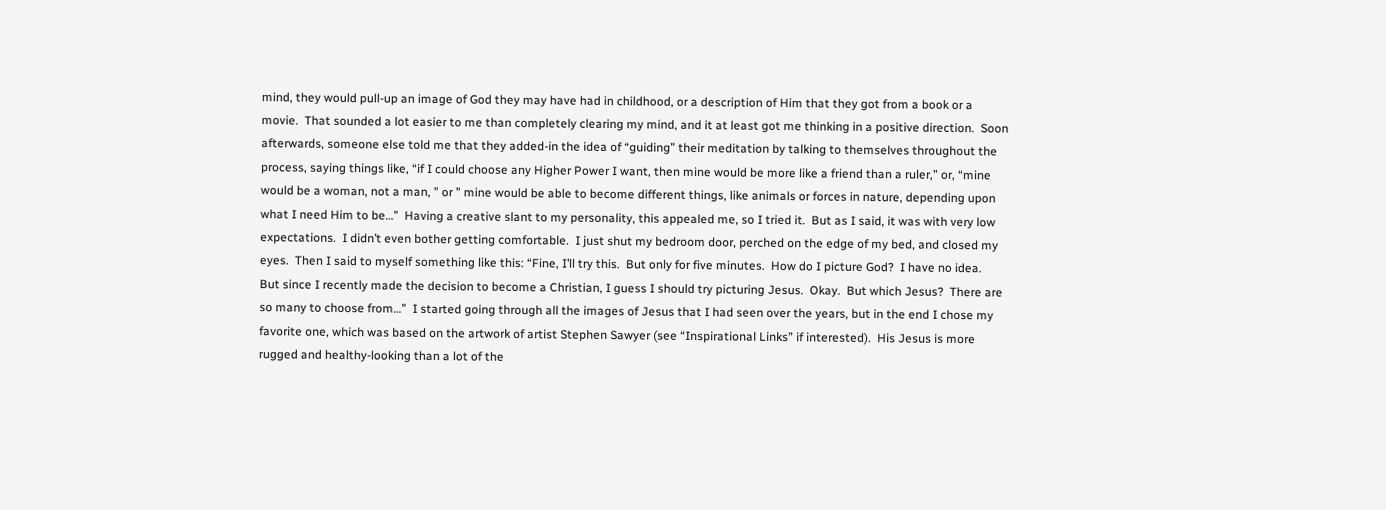mind, they would pull-up an image of God they may have had in childhood, or a description of Him that they got from a book or a movie.  That sounded a lot easier to me than completely clearing my mind, and it at least got me thinking in a positive direction.  Soon afterwards, someone else told me that they added-in the idea of “guiding” their meditation by talking to themselves throughout the process, saying things like, “if I could choose any Higher Power I want, then mine would be more like a friend than a ruler,” or, “mine would be a woman, not a man, ” or ” mine would be able to become different things, like animals or forces in nature, depending upon what I need Him to be…”  Having a creative slant to my personality, this appealed me, so I tried it.  But as I said, it was with very low expectations.  I didn’t even bother getting comfortable.  I just shut my bedroom door, perched on the edge of my bed, and closed my eyes.  Then I said to myself something like this: “Fine, I’ll try this.  But only for five minutes.  How do I picture God?  I have no idea.  But since I recently made the decision to become a Christian, I guess I should try picturing Jesus.  Okay.  But which Jesus?  There are so many to choose from…”  I started going through all the images of Jesus that I had seen over the years, but in the end I chose my favorite one, which was based on the artwork of artist Stephen Sawyer (see “Inspirational Links” if interested).  His Jesus is more rugged and healthy-looking than a lot of the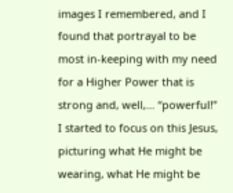images I remembered, and I found that portrayal to be most in-keeping with my need for a Higher Power that is strong and, well,… “powerful!”  I started to focus on this Jesus, picturing what He might be wearing, what He might be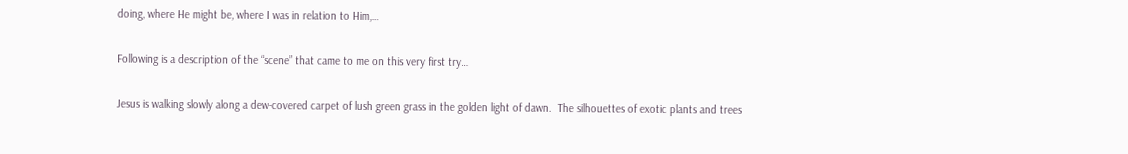doing, where He might be, where I was in relation to Him,…

Following is a description of the “scene” that came to me on this very first try…

Jesus is walking slowly along a dew-covered carpet of lush green grass in the golden light of dawn.  The silhouettes of exotic plants and trees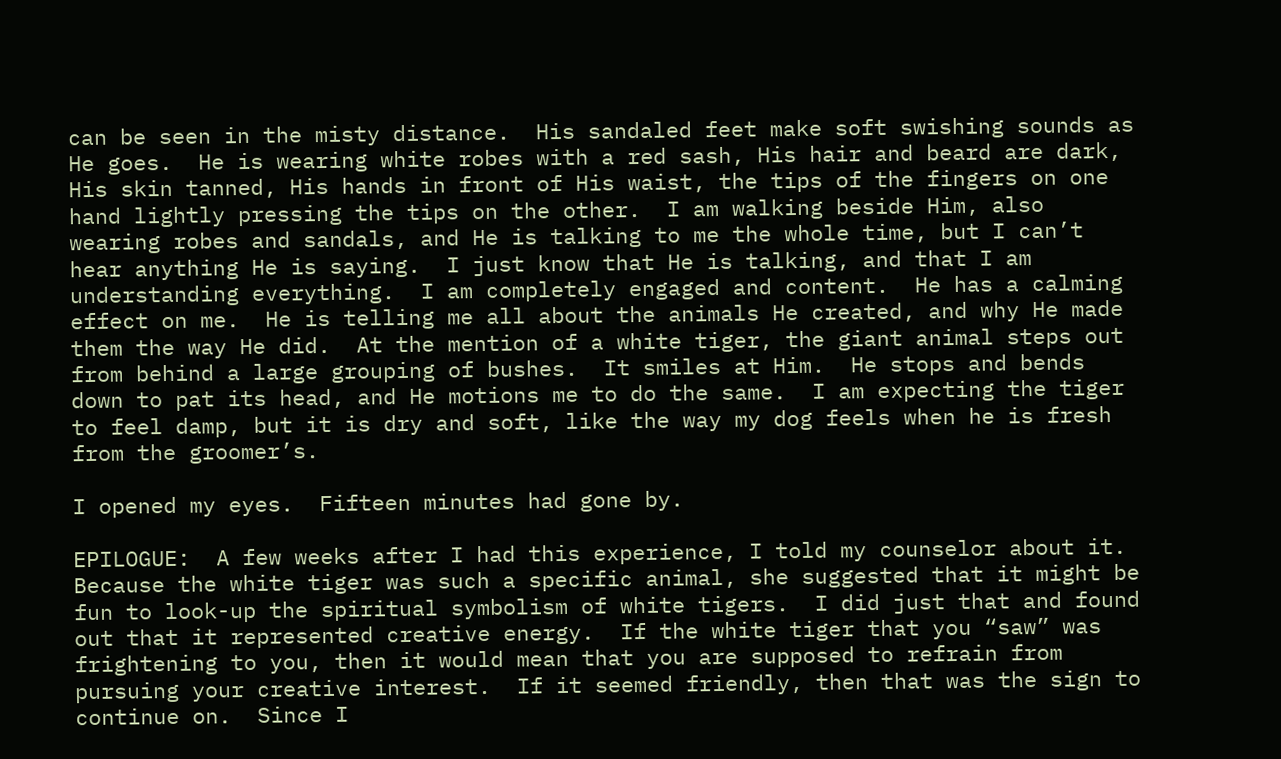can be seen in the misty distance.  His sandaled feet make soft swishing sounds as He goes.  He is wearing white robes with a red sash, His hair and beard are dark, His skin tanned, His hands in front of His waist, the tips of the fingers on one hand lightly pressing the tips on the other.  I am walking beside Him, also wearing robes and sandals, and He is talking to me the whole time, but I can’t hear anything He is saying.  I just know that He is talking, and that I am understanding everything.  I am completely engaged and content.  He has a calming effect on me.  He is telling me all about the animals He created, and why He made them the way He did.  At the mention of a white tiger, the giant animal steps out from behind a large grouping of bushes.  It smiles at Him.  He stops and bends down to pat its head, and He motions me to do the same.  I am expecting the tiger to feel damp, but it is dry and soft, like the way my dog feels when he is fresh from the groomer’s.

I opened my eyes.  Fifteen minutes had gone by.

EPILOGUE:  A few weeks after I had this experience, I told my counselor about it.  Because the white tiger was such a specific animal, she suggested that it might be fun to look-up the spiritual symbolism of white tigers.  I did just that and found out that it represented creative energy.  If the white tiger that you “saw” was frightening to you, then it would mean that you are supposed to refrain from pursuing your creative interest.  If it seemed friendly, then that was the sign to continue on.  Since I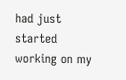had just started working on my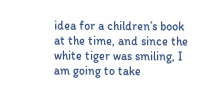idea for a children’s book at the time, and since the white tiger was smiling, I am going to take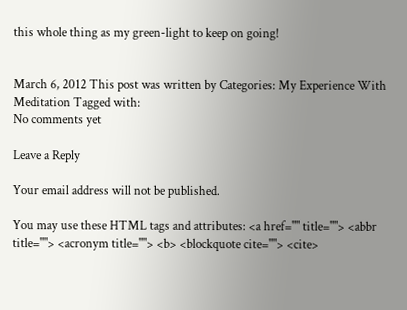this whole thing as my green-light to keep on going!


March 6, 2012 This post was written by Categories: My Experience With Meditation Tagged with:
No comments yet

Leave a Reply

Your email address will not be published.

You may use these HTML tags and attributes: <a href="" title=""> <abbr title=""> <acronym title=""> <b> <blockquote cite=""> <cite>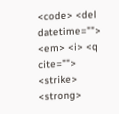<code> <del datetime=""> <em> <i> <q cite=""> <strike> <strong>